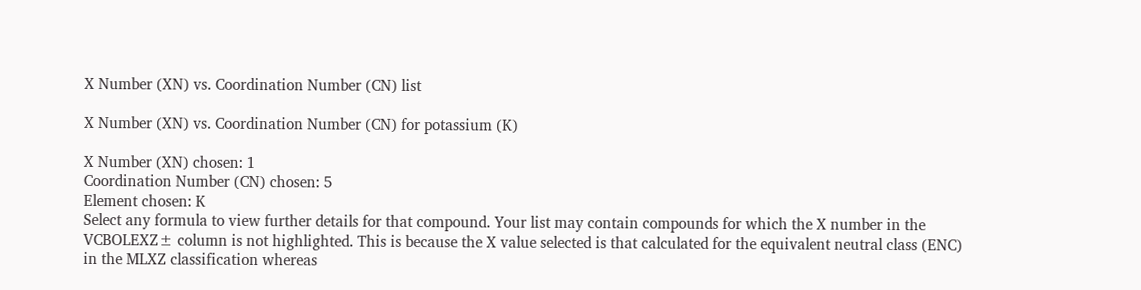X Number (XN) vs. Coordination Number (CN) list

X Number (XN) vs. Coordination Number (CN) for potassium (K)

X Number (XN) chosen: 1
Coordination Number (CN) chosen: 5
Element chosen: K
Select any formula to view further details for that compound. Your list may contain compounds for which the X number in the VCBOLEXZ± column is not highlighted. This is because the X value selected is that calculated for the equivalent neutral class (ENC) in the MLXZ classification whereas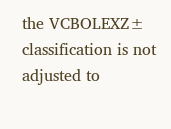the VCBOLEXZ± classification is not adjusted to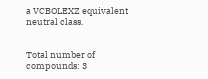a VCBOLEXZ equivalent neutral class.


Total number of compounds: 3